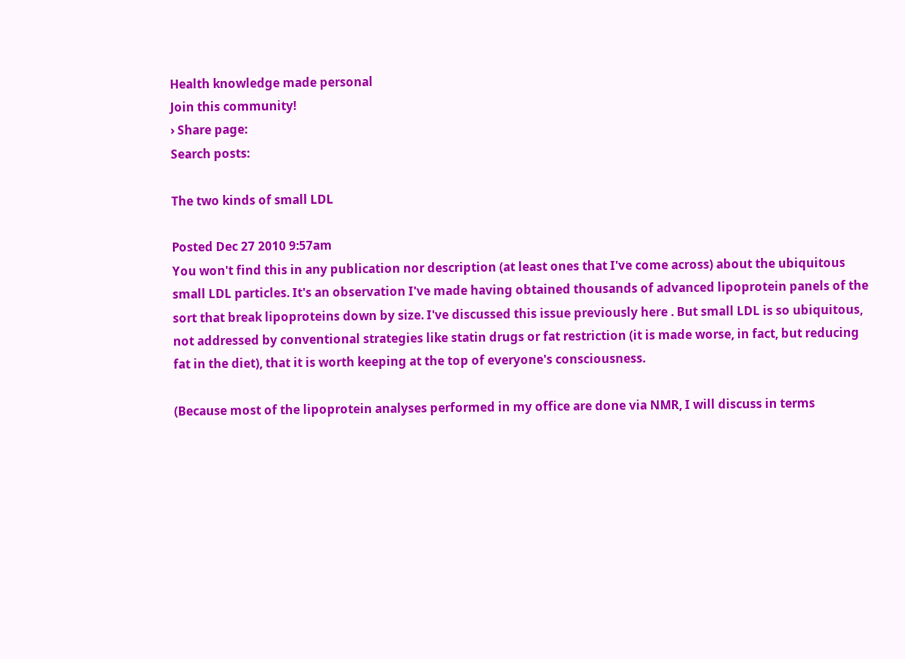Health knowledge made personal
Join this community!
› Share page:
Search posts:

The two kinds of small LDL

Posted Dec 27 2010 9:57am
You won't find this in any publication nor description (at least ones that I've come across) about the ubiquitous small LDL particles. It's an observation I've made having obtained thousands of advanced lipoprotein panels of the sort that break lipoproteins down by size. I've discussed this issue previously here . But small LDL is so ubiquitous, not addressed by conventional strategies like statin drugs or fat restriction (it is made worse, in fact, but reducing fat in the diet), that it is worth keeping at the top of everyone's consciousness.

(Because most of the lipoprotein analyses performed in my office are done via NMR, I will discuss in terms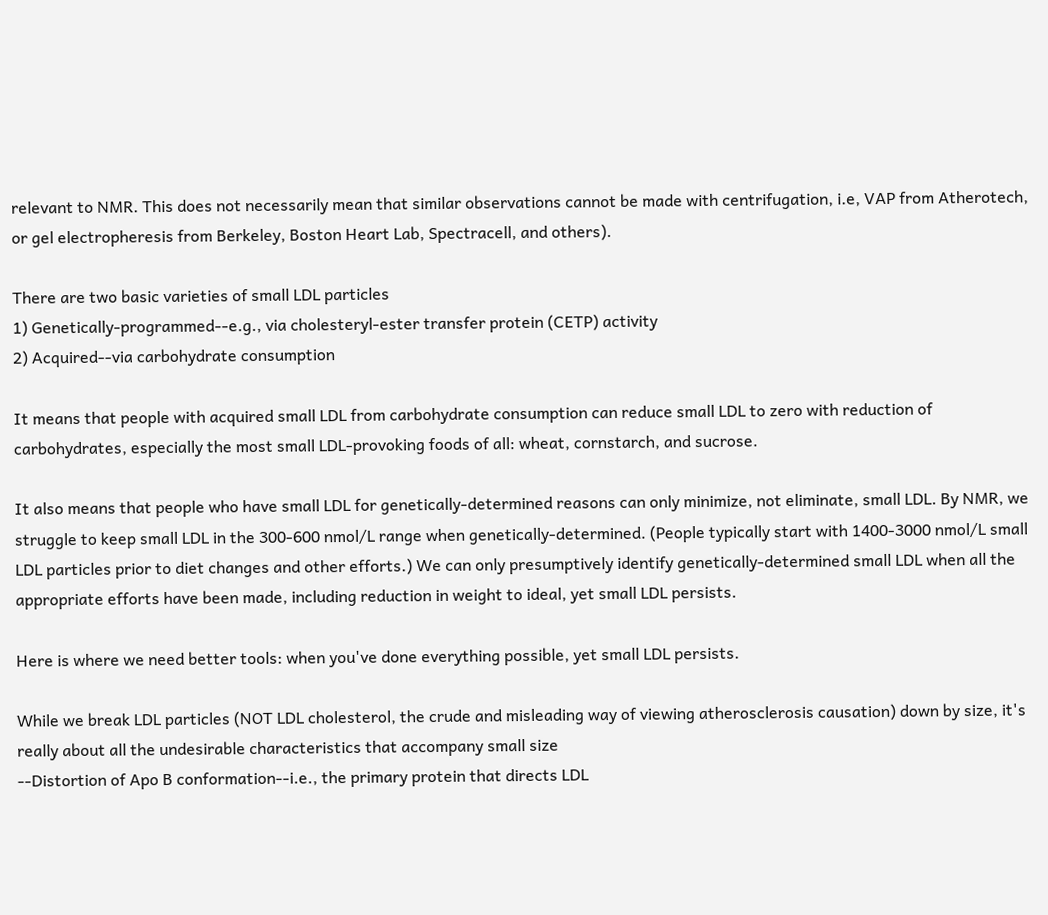relevant to NMR. This does not necessarily mean that similar observations cannot be made with centrifugation, i.e, VAP from Atherotech, or gel electropheresis from Berkeley, Boston Heart Lab, Spectracell, and others).

There are two basic varieties of small LDL particles
1) Genetically-programmed--e.g., via cholesteryl-ester transfer protein (CETP) activity
2) Acquired--via carbohydrate consumption

It means that people with acquired small LDL from carbohydrate consumption can reduce small LDL to zero with reduction of carbohydrates, especially the most small LDL-provoking foods of all: wheat, cornstarch, and sucrose.

It also means that people who have small LDL for genetically-determined reasons can only minimize, not eliminate, small LDL. By NMR, we struggle to keep small LDL in the 300-600 nmol/L range when genetically-determined. (People typically start with 1400-3000 nmol/L small LDL particles prior to diet changes and other efforts.) We can only presumptively identify genetically-determined small LDL when all the appropriate efforts have been made, including reduction in weight to ideal, yet small LDL persists.

Here is where we need better tools: when you've done everything possible, yet small LDL persists.

While we break LDL particles (NOT LDL cholesterol, the crude and misleading way of viewing atherosclerosis causation) down by size, it's really about all the undesirable characteristics that accompany small size
--Distortion of Apo B conformation--i.e., the primary protein that directs LDL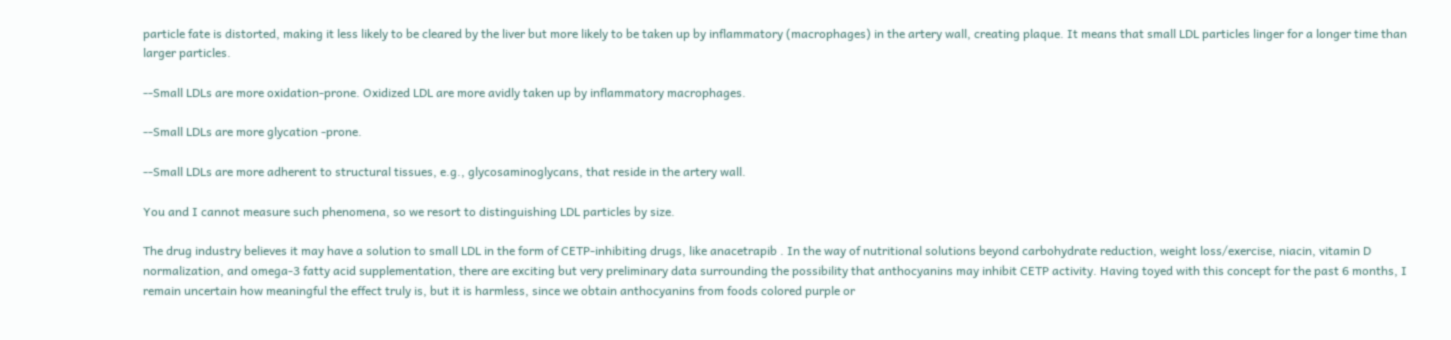particle fate is distorted, making it less likely to be cleared by the liver but more likely to be taken up by inflammatory (macrophages) in the artery wall, creating plaque. It means that small LDL particles linger for a longer time than larger particles.

--Small LDLs are more oxidation-prone. Oxidized LDL are more avidly taken up by inflammatory macrophages.

--Small LDLs are more glycation -prone.

--Small LDLs are more adherent to structural tissues, e.g., glycosaminoglycans, that reside in the artery wall.

You and I cannot measure such phenomena, so we resort to distinguishing LDL particles by size.

The drug industry believes it may have a solution to small LDL in the form of CETP-inhibiting drugs, like anacetrapib . In the way of nutritional solutions beyond carbohydrate reduction, weight loss/exercise, niacin, vitamin D normalization, and omega-3 fatty acid supplementation, there are exciting but very preliminary data surrounding the possibility that anthocyanins may inhibit CETP activity. Having toyed with this concept for the past 6 months, I remain uncertain how meaningful the effect truly is, but it is harmless, since we obtain anthocyanins from foods colored purple or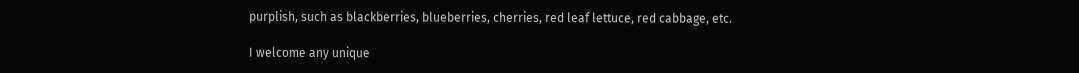purplish, such as blackberries, blueberries, cherries, red leaf lettuce, red cabbage, etc.

I welcome any unique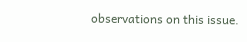observations on this issue.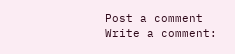Post a comment
Write a comment: